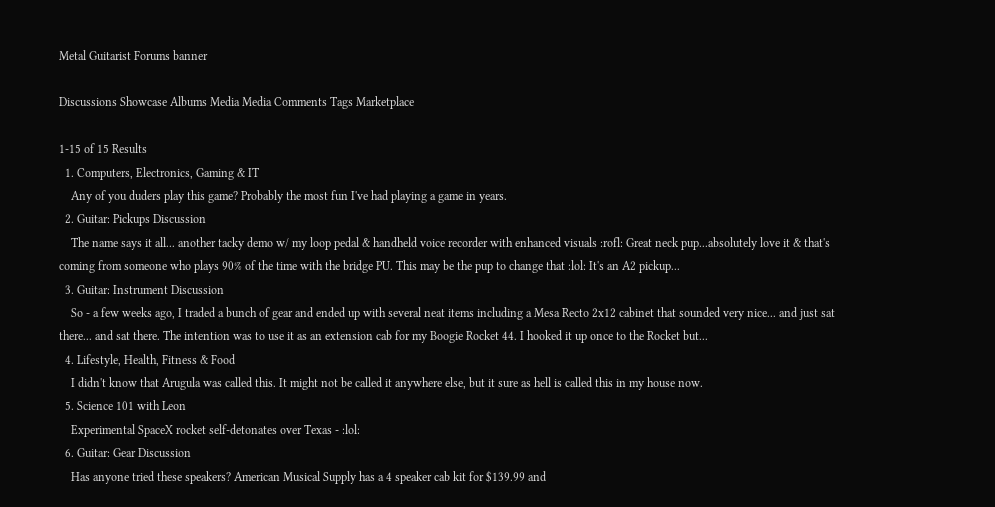Metal Guitarist Forums banner

Discussions Showcase Albums Media Media Comments Tags Marketplace

1-15 of 15 Results
  1. Computers, Electronics, Gaming & IT
    Any of you duders play this game? Probably the most fun I've had playing a game in years.
  2. Guitar: Pickups Discussion
    The name says it all... another tacky demo w/ my loop pedal & handheld voice recorder with enhanced visuals :rofl: Great neck pup...absolutely love it & that's coming from someone who plays 90% of the time with the bridge PU. This may be the pup to change that :lol: It's an A2 pickup...
  3. Guitar: Instrument Discussion
    So - a few weeks ago, I traded a bunch of gear and ended up with several neat items including a Mesa Recto 2x12 cabinet that sounded very nice... and just sat there... and sat there. The intention was to use it as an extension cab for my Boogie Rocket 44. I hooked it up once to the Rocket but...
  4. Lifestyle, Health, Fitness & Food
    I didn't know that Arugula was called this. It might not be called it anywhere else, but it sure as hell is called this in my house now.
  5. Science 101 with Leon
    Experimental SpaceX rocket self-detonates over Texas - :lol:
  6. Guitar: Gear Discussion
    Has anyone tried these speakers? American Musical Supply has a 4 speaker cab kit for $139.99 and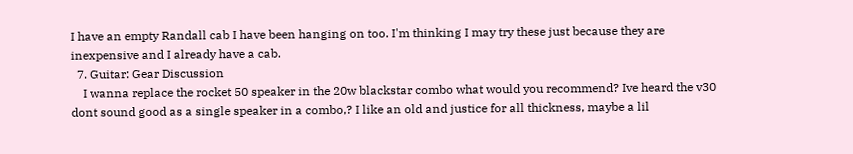I have an empty Randall cab I have been hanging on too. I'm thinking I may try these just because they are inexpensive and I already have a cab.
  7. Guitar: Gear Discussion
    I wanna replace the rocket 50 speaker in the 20w blackstar combo what would you recommend? Ive heard the v30 dont sound good as a single speaker in a combo,? I like an old and justice for all thickness, maybe a lil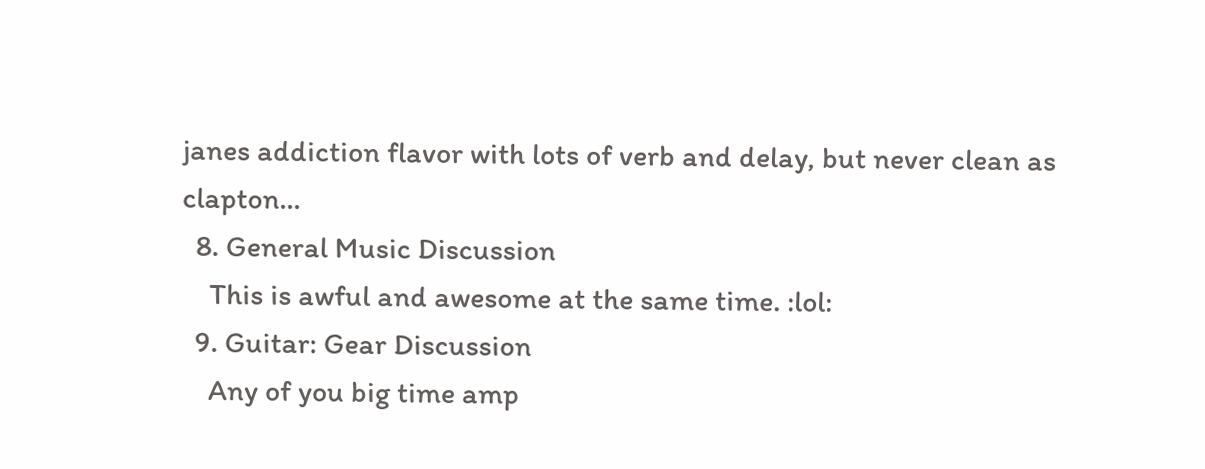janes addiction flavor with lots of verb and delay, but never clean as clapton...
  8. General Music Discussion
    This is awful and awesome at the same time. :lol:
  9. Guitar: Gear Discussion
    Any of you big time amp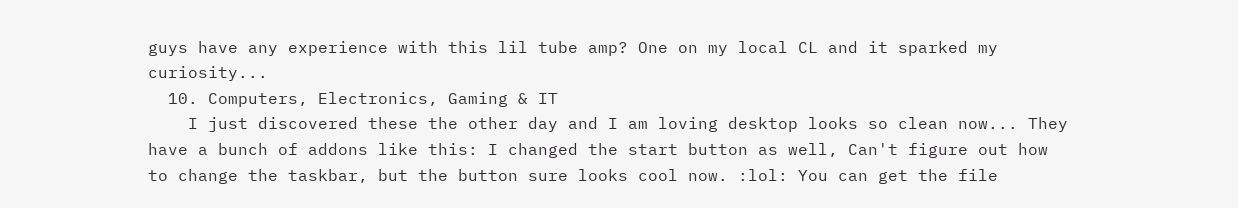guys have any experience with this lil tube amp? One on my local CL and it sparked my curiosity...
  10. Computers, Electronics, Gaming & IT
    I just discovered these the other day and I am loving desktop looks so clean now... They have a bunch of addons like this: I changed the start button as well, Can't figure out how to change the taskbar, but the button sure looks cool now. :lol: You can get the file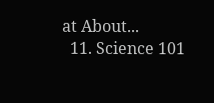at About...
  11. Science 101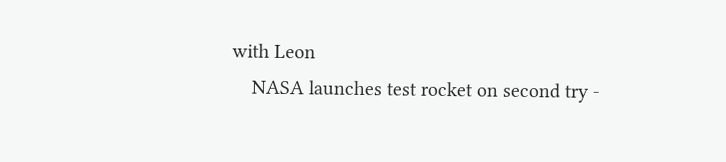with Leon
    NASA launches test rocket on second try -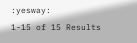:yesway:
1-15 of 15 Results